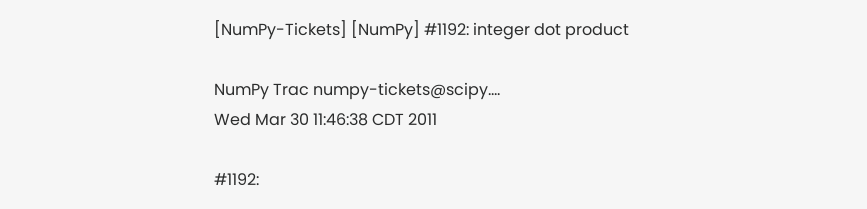[NumPy-Tickets] [NumPy] #1192: integer dot product

NumPy Trac numpy-tickets@scipy....
Wed Mar 30 11:46:38 CDT 2011

#1192: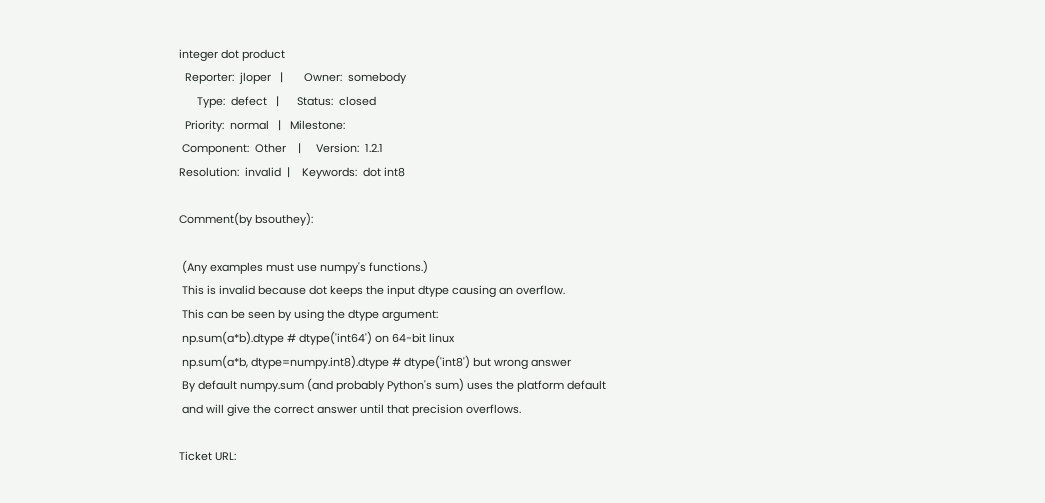integer dot product
  Reporter:  jloper   |       Owner:  somebody
      Type:  defect   |      Status:  closed
  Priority:  normal   |   Milestone:
 Component:  Other    |     Version:  1.2.1
Resolution:  invalid  |    Keywords:  dot int8

Comment(by bsouthey):

 (Any examples must use numpy's functions.)
 This is invalid because dot keeps the input dtype causing an overflow.
 This can be seen by using the dtype argument:
 np.sum(a*b).dtype # dtype('int64') on 64-bit linux
 np.sum(a*b, dtype=numpy.int8).dtype # dtype('int8') but wrong answer
 By default numpy.sum (and probably Python's sum) uses the platform default
 and will give the correct answer until that precision overflows.

Ticket URL: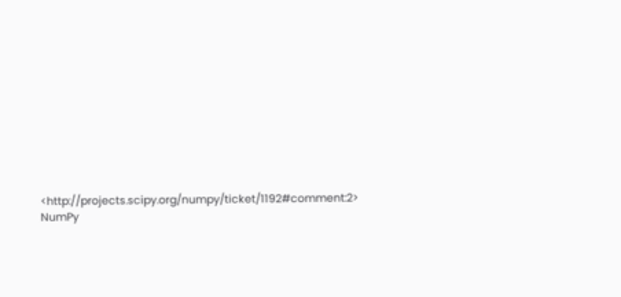<http://projects.scipy.org/numpy/ticket/1192#comment:2>
NumPy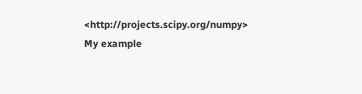<http://projects.scipy.org/numpy>
My example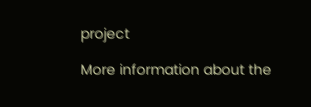project

More information about the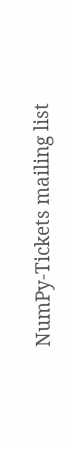NumPy-Tickets mailing list